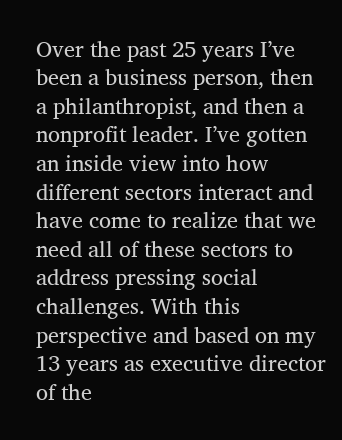Over the past 25 years I’ve been a business person, then a philanthropist, and then a nonprofit leader. I’ve gotten an inside view into how different sectors interact and have come to realize that we need all of these sectors to address pressing social challenges. With this perspective and based on my 13 years as executive director of the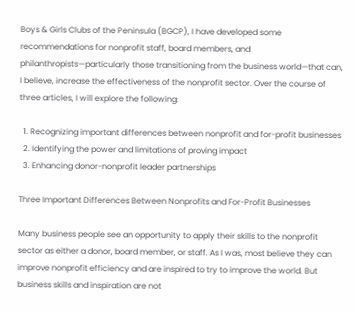Boys & Girls Clubs of the Peninsula (BGCP), I have developed some recommendations for nonprofit staff, board members, and philanthropists—particularly those transitioning from the business world—that can, I believe, increase the effectiveness of the nonprofit sector. Over the course of three articles, I will explore the following:

  1. Recognizing important differences between nonprofit and for-profit businesses
  2. Identifying the power and limitations of proving impact
  3. Enhancing donor-nonprofit leader partnerships

Three Important Differences Between Nonprofits and For-Profit Businesses

Many business people see an opportunity to apply their skills to the nonprofit sector as either a donor, board member, or staff. As I was, most believe they can improve nonprofit efficiency and are inspired to try to improve the world. But business skills and inspiration are not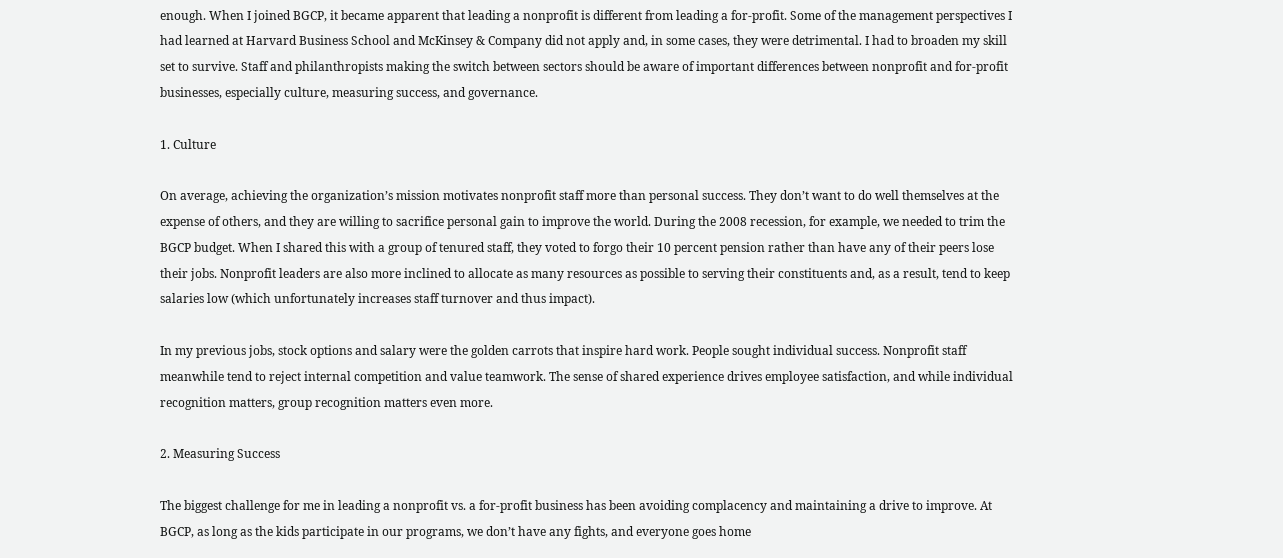enough. When I joined BGCP, it became apparent that leading a nonprofit is different from leading a for-profit. Some of the management perspectives I had learned at Harvard Business School and McKinsey & Company did not apply and, in some cases, they were detrimental. I had to broaden my skill set to survive. Staff and philanthropists making the switch between sectors should be aware of important differences between nonprofit and for-profit businesses, especially culture, measuring success, and governance.

1. Culture

On average, achieving the organization’s mission motivates nonprofit staff more than personal success. They don’t want to do well themselves at the expense of others, and they are willing to sacrifice personal gain to improve the world. During the 2008 recession, for example, we needed to trim the BGCP budget. When I shared this with a group of tenured staff, they voted to forgo their 10 percent pension rather than have any of their peers lose their jobs. Nonprofit leaders are also more inclined to allocate as many resources as possible to serving their constituents and, as a result, tend to keep salaries low (which unfortunately increases staff turnover and thus impact).

In my previous jobs, stock options and salary were the golden carrots that inspire hard work. People sought individual success. Nonprofit staff meanwhile tend to reject internal competition and value teamwork. The sense of shared experience drives employee satisfaction, and while individual recognition matters, group recognition matters even more.

2. Measuring Success

The biggest challenge for me in leading a nonprofit vs. a for-profit business has been avoiding complacency and maintaining a drive to improve. At BGCP, as long as the kids participate in our programs, we don’t have any fights, and everyone goes home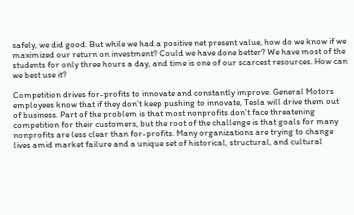safely, we did good. But while we had a positive net present value, how do we know if we maximized our return on investment? Could we have done better? We have most of the students for only three hours a day, and time is one of our scarcest resources. How can we best use it?

Competition drives for-profits to innovate and constantly improve. General Motors employees know that if they don’t keep pushing to innovate, Tesla will drive them out of business. Part of the problem is that most nonprofits don’t face threatening competition for their customers, but the root of the challenge is that goals for many nonprofits are less clear than for-profits. Many organizations are trying to change lives amid market failure and a unique set of historical, structural, and cultural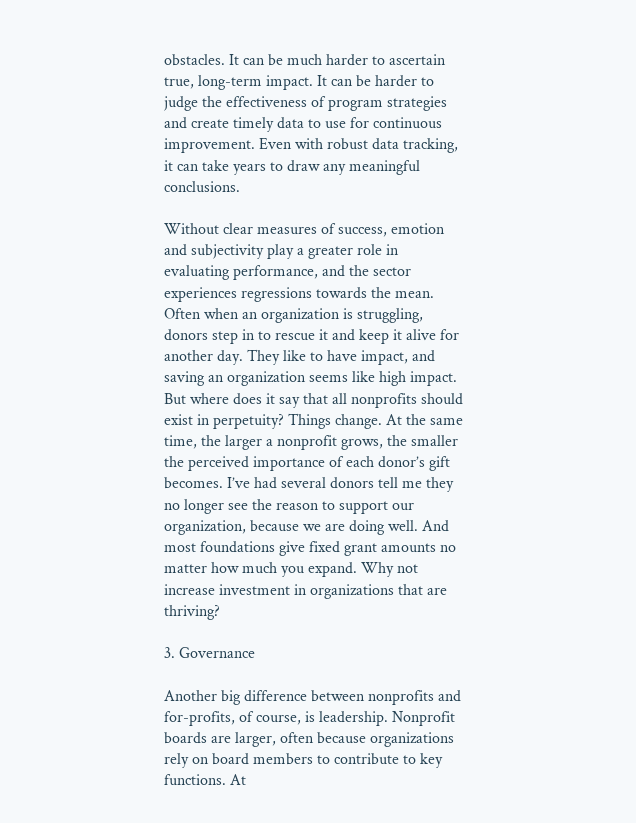obstacles. It can be much harder to ascertain true, long-term impact. It can be harder to judge the effectiveness of program strategies and create timely data to use for continuous improvement. Even with robust data tracking, it can take years to draw any meaningful conclusions.

Without clear measures of success, emotion and subjectivity play a greater role in evaluating performance, and the sector experiences regressions towards the mean. Often when an organization is struggling, donors step in to rescue it and keep it alive for another day. They like to have impact, and saving an organization seems like high impact. But where does it say that all nonprofits should exist in perpetuity? Things change. At the same time, the larger a nonprofit grows, the smaller the perceived importance of each donor’s gift becomes. I’ve had several donors tell me they no longer see the reason to support our organization, because we are doing well. And most foundations give fixed grant amounts no matter how much you expand. Why not increase investment in organizations that are thriving?

3. Governance

Another big difference between nonprofits and for-profits, of course, is leadership. Nonprofit boards are larger, often because organizations rely on board members to contribute to key functions. At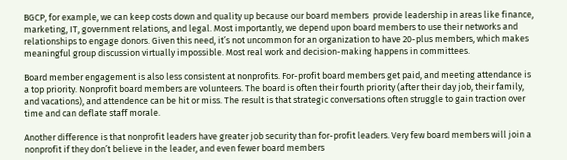BGCP, for example, we can keep costs down and quality up because our board members  provide leadership in areas like finance, marketing, IT, government relations, and legal. Most importantly, we depend upon board members to use their networks and relationships to engage donors. Given this need, it’s not uncommon for an organization to have 20-plus members, which makes meaningful group discussion virtually impossible. Most real work and decision-making happens in committees.

Board member engagement is also less consistent at nonprofits. For-profit board members get paid, and meeting attendance is a top priority. Nonprofit board members are volunteers. The board is often their fourth priority (after their day job, their family, and vacations), and attendence can be hit or miss. The result is that strategic conversations often struggle to gain traction over time and can deflate staff morale.

Another difference is that nonprofit leaders have greater job security than for-profit leaders. Very few board members will join a nonprofit if they don’t believe in the leader, and even fewer board members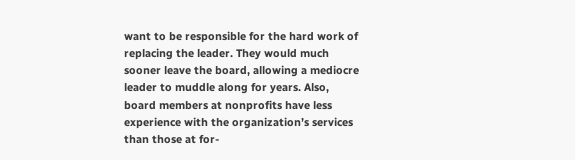want to be responsible for the hard work of replacing the leader. They would much sooner leave the board, allowing a mediocre leader to muddle along for years. Also, board members at nonprofits have less experience with the organization’s services than those at for-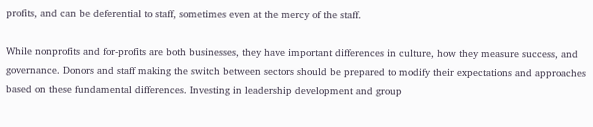profits, and can be deferential to staff, sometimes even at the mercy of the staff.

While nonprofits and for-profits are both businesses, they have important differences in culture, how they measure success, and governance. Donors and staff making the switch between sectors should be prepared to modify their expectations and approaches based on these fundamental differences. Investing in leadership development and group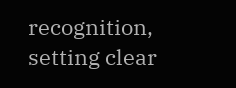recognition, setting clear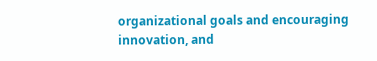organizational goals and encouraging innovation, and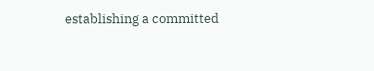establishing a committed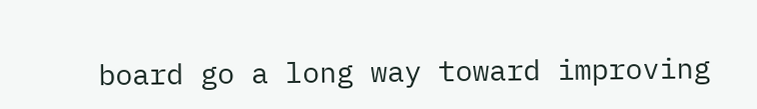board go a long way toward improving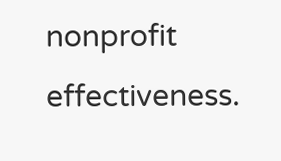nonprofit effectiveness.